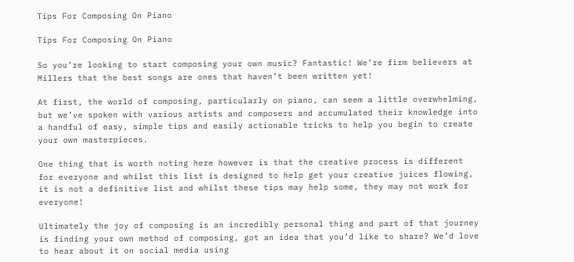Tips For Composing On Piano

Tips For Composing On Piano

So you’re looking to start composing your own music? Fantastic! We’re firm believers at Millers that the best songs are ones that haven’t been written yet!

At first, the world of composing, particularly on piano, can seem a little overwhelming, but we’ve spoken with various artists and composers and accumulated their knowledge into a handful of easy, simple tips and easily actionable tricks to help you begin to create your own masterpieces.

One thing that is worth noting here however is that the creative process is different for everyone and whilst this list is designed to help get your creative juices flowing, it is not a definitive list and whilst these tips may help some, they may not work for everyone!

Ultimately the joy of composing is an incredibly personal thing and part of that journey is finding your own method of composing, got an idea that you’d like to share? We’d love to hear about it on social media using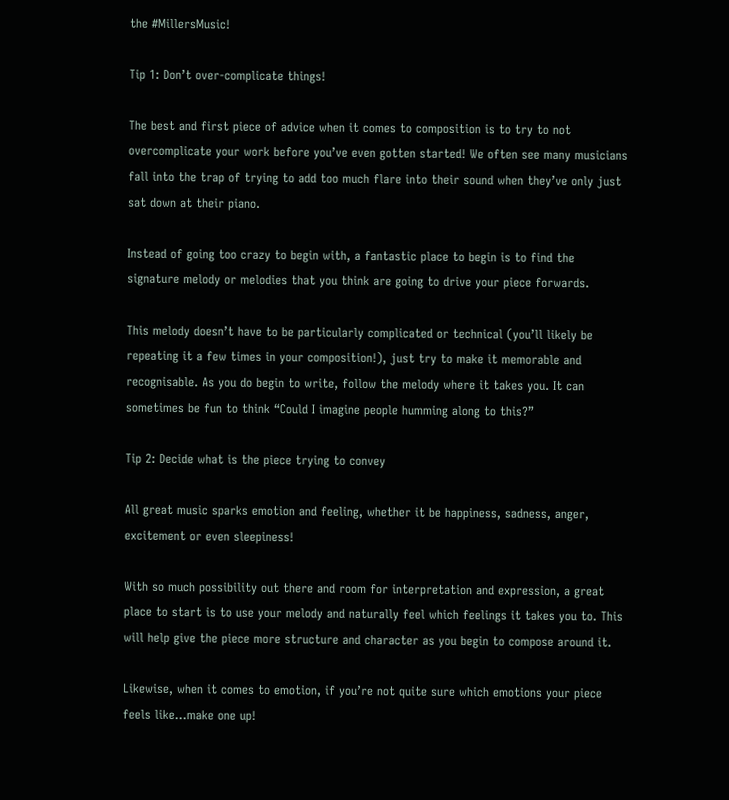the #MillersMusic!

Tip 1: Don’t over-complicate things!

The best and first piece of advice when it comes to composition is to try to not overcomplicate your work before you’ve even gotten started! We often see many musicians fall into the trap of trying to add too much flare into their sound when they’ve only just sat down at their piano.

Instead of going too crazy to begin with, a fantastic place to begin is to find the signature melody or melodies that you think are going to drive your piece forwards.

This melody doesn’t have to be particularly complicated or technical (you’ll likely be repeating it a few times in your composition!), just try to make it memorable and recognisable. As you do begin to write, follow the melody where it takes you. It can sometimes be fun to think “Could I imagine people humming along to this?”

Tip 2: Decide what is the piece trying to convey

All great music sparks emotion and feeling, whether it be happiness, sadness, anger, excitement or even sleepiness!

With so much possibility out there and room for interpretation and expression, a great place to start is to use your melody and naturally feel which feelings it takes you to. This will help give the piece more structure and character as you begin to compose around it.

Likewise, when it comes to emotion, if you’re not quite sure which emotions your piece feels like...make one up!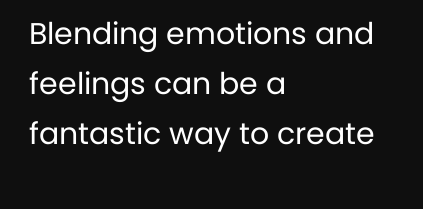Blending emotions and feelings can be a fantastic way to create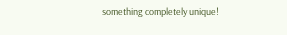something completely unique!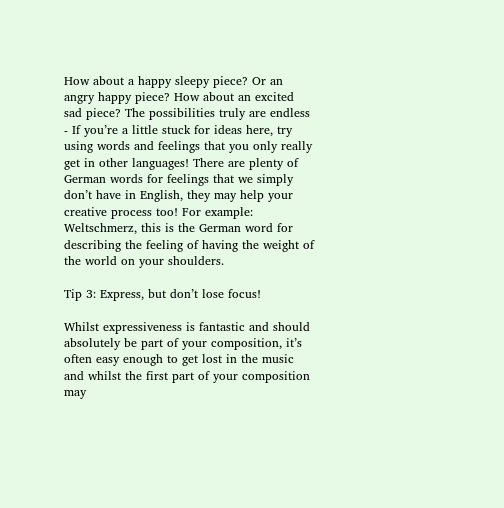How about a happy sleepy piece? Or an angry happy piece? How about an excited sad piece? The possibilities truly are endless - If you’re a little stuck for ideas here, try using words and feelings that you only really get in other languages! There are plenty of German words for feelings that we simply don’t have in English, they may help your creative process too! For example: Weltschmerz, this is the German word for describing the feeling of having the weight of the world on your shoulders.

Tip 3: Express, but don’t lose focus!

Whilst expressiveness is fantastic and should absolutely be part of your composition, it’s often easy enough to get lost in the music and whilst the first part of your composition may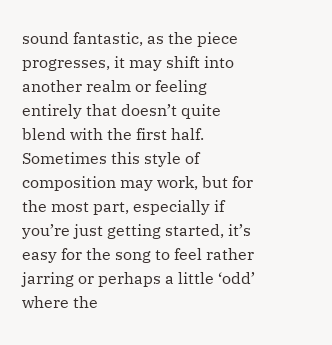sound fantastic, as the piece progresses, it may shift into another realm or feeling entirely that doesn’t quite blend with the first half. Sometimes this style of composition may work, but for the most part, especially if you’re just getting started, it’s easy for the song to feel rather jarring or perhaps a little ‘odd’ where the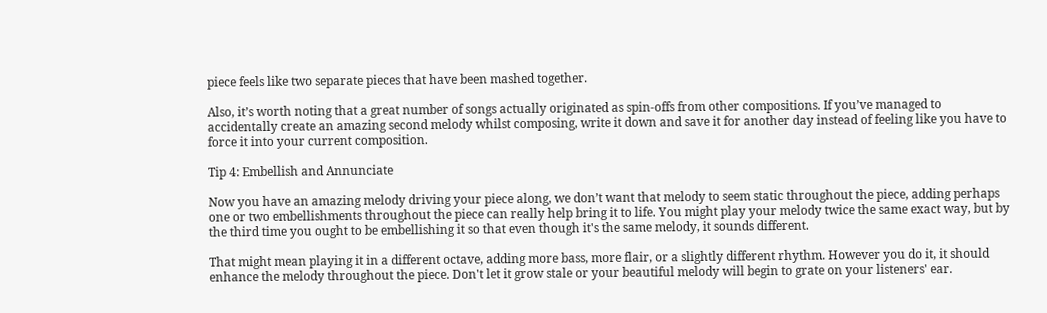piece feels like two separate pieces that have been mashed together.

Also, it’s worth noting that a great number of songs actually originated as spin-offs from other compositions. If you’ve managed to accidentally create an amazing second melody whilst composing, write it down and save it for another day instead of feeling like you have to force it into your current composition.

Tip 4: Embellish and Annunciate

Now you have an amazing melody driving your piece along, we don’t want that melody to seem static throughout the piece, adding perhaps one or two embellishments throughout the piece can really help bring it to life. You might play your melody twice the same exact way, but by the third time you ought to be embellishing it so that even though it's the same melody, it sounds different.

That might mean playing it in a different octave, adding more bass, more flair, or a slightly different rhythm. However you do it, it should enhance the melody throughout the piece. Don't let it grow stale or your beautiful melody will begin to grate on your listeners' ear.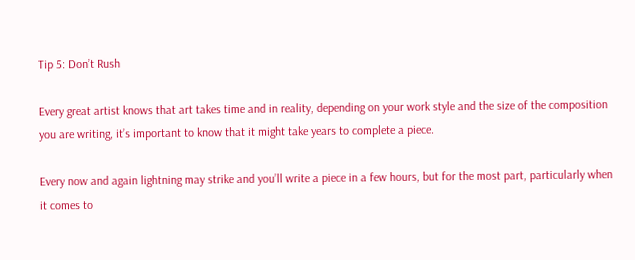Tip 5: Don’t Rush

Every great artist knows that art takes time and in reality, depending on your work style and the size of the composition you are writing, it’s important to know that it might take years to complete a piece.

Every now and again lightning may strike and you’ll write a piece in a few hours, but for the most part, particularly when it comes to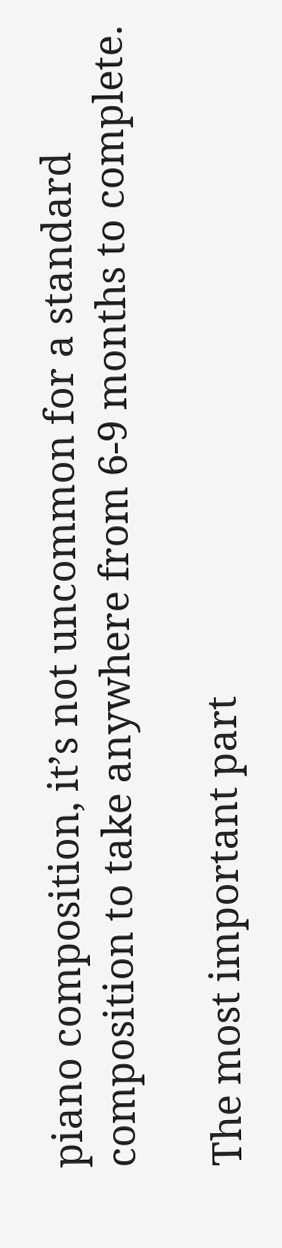piano composition, it’s not uncommon for a standard composition to take anywhere from 6-9 months to complete.

The most important part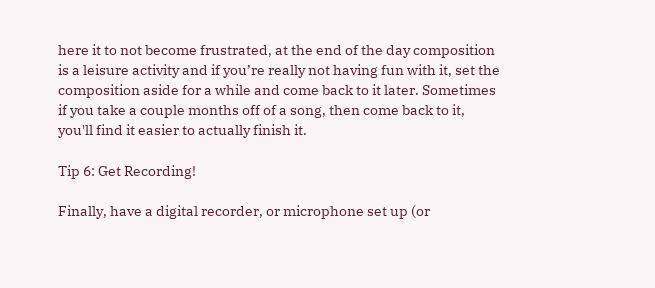here it to not become frustrated, at the end of the day composition is a leisure activity and if you’re really not having fun with it, set the composition aside for a while and come back to it later. Sometimes if you take a couple months off of a song, then come back to it, you'll find it easier to actually finish it.

Tip 6: Get Recording!

Finally, have a digital recorder, or microphone set up (or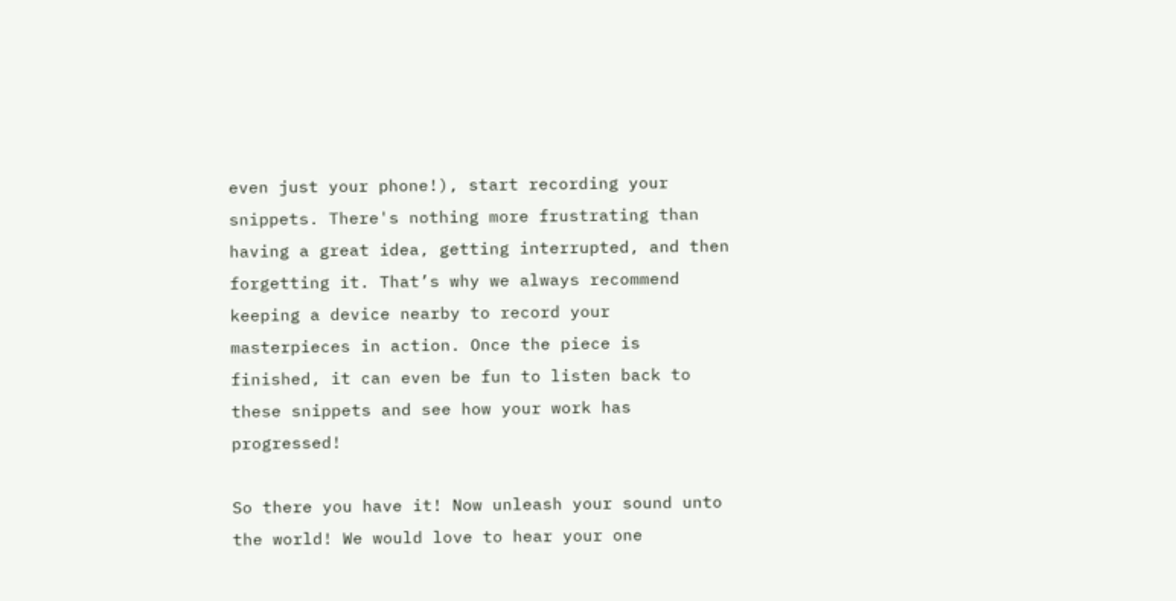even just your phone!), start recording your snippets. There's nothing more frustrating than having a great idea, getting interrupted, and then forgetting it. That’s why we always recommend keeping a device nearby to record your masterpieces in action. Once the piece is finished, it can even be fun to listen back to these snippets and see how your work has progressed!

So there you have it! Now unleash your sound unto the world! We would love to hear your one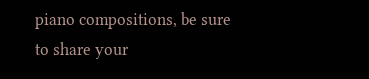piano compositions, be sure to share your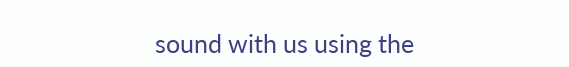sound with us using the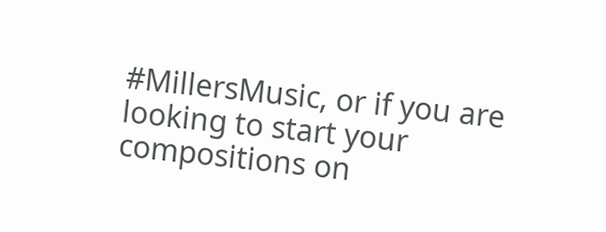#MillersMusic, or if you are looking to start your compositions on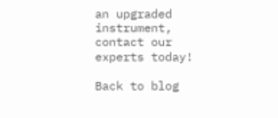an upgraded instrument, contact our experts today!

Back to blog